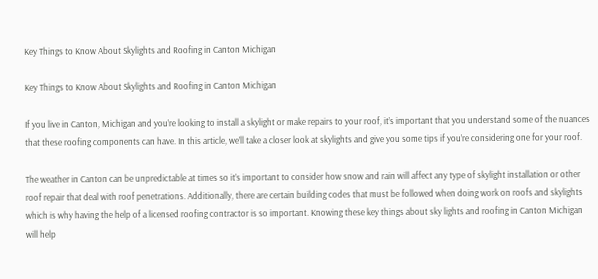Key Things to Know About Skylights and Roofing in Canton Michigan

Key Things to Know About Skylights and Roofing in Canton Michigan

If you live in Canton, Michigan and you’re looking to install a skylight or make repairs to your roof, it’s important that you understand some of the nuances that these roofing components can have. In this article, we’ll take a closer look at skylights and give you some tips if you’re considering one for your roof.

The weather in Canton can be unpredictable at times so it’s important to consider how snow and rain will affect any type of skylight installation or other roof repair that deal with roof penetrations. Additionally, there are certain building codes that must be followed when doing work on roofs and skylights which is why having the help of a licensed roofing contractor is so important. Knowing these key things about sky lights and roofing in Canton Michigan will help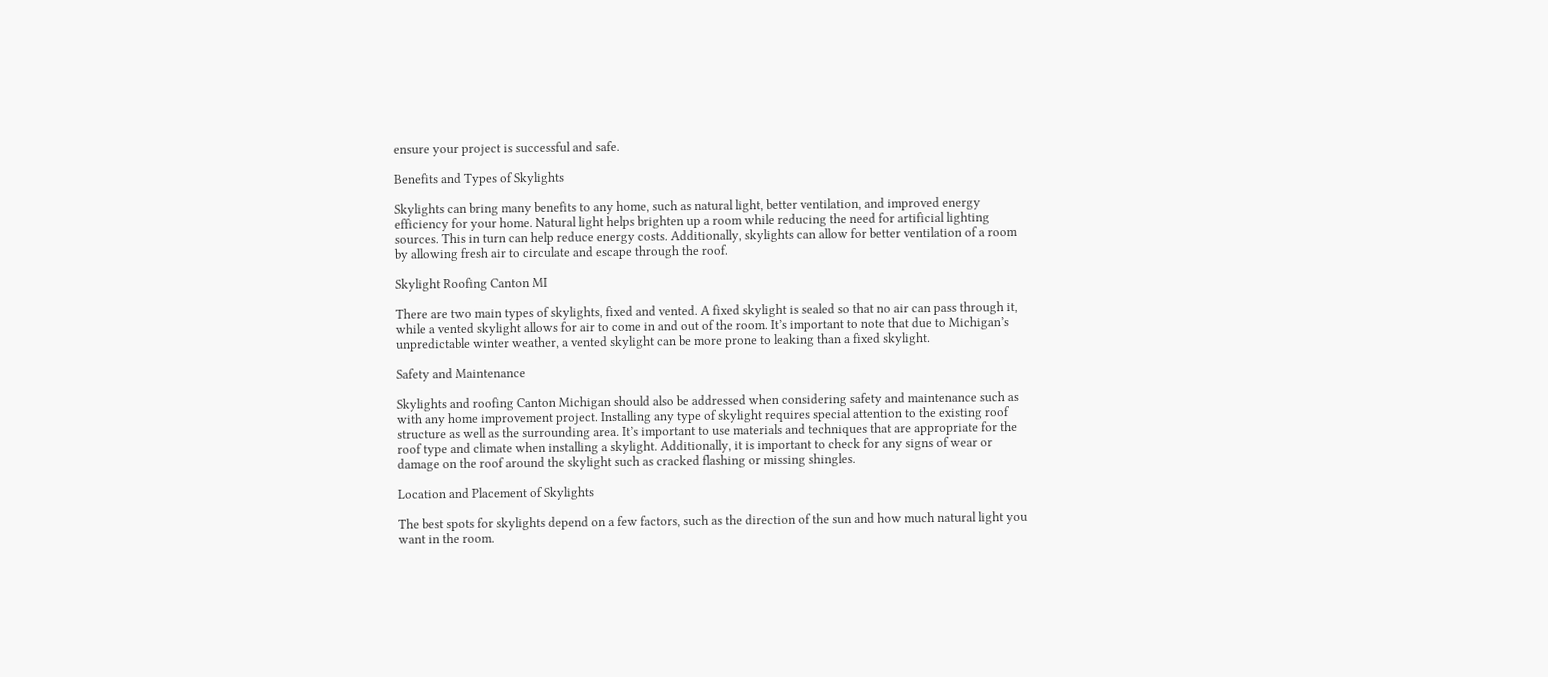ensure your project is successful and safe.

Benefits and Types of Skylights

Skylights can bring many benefits to any home, such as natural light, better ventilation, and improved energy efficiency for your home. Natural light helps brighten up a room while reducing the need for artificial lighting sources. This in turn can help reduce energy costs. Additionally, skylights can allow for better ventilation of a room by allowing fresh air to circulate and escape through the roof.

Skylight Roofing Canton MI

There are two main types of skylights, fixed and vented. A fixed skylight is sealed so that no air can pass through it, while a vented skylight allows for air to come in and out of the room. It’s important to note that due to Michigan’s unpredictable winter weather, a vented skylight can be more prone to leaking than a fixed skylight.

Safety and Maintenance

Skylights and roofing Canton Michigan should also be addressed when considering safety and maintenance such as with any home improvement project. Installing any type of skylight requires special attention to the existing roof structure as well as the surrounding area. It’s important to use materials and techniques that are appropriate for the roof type and climate when installing a skylight. Additionally, it is important to check for any signs of wear or damage on the roof around the skylight such as cracked flashing or missing shingles.

Location and Placement of Skylights

The best spots for skylights depend on a few factors, such as the direction of the sun and how much natural light you want in the room.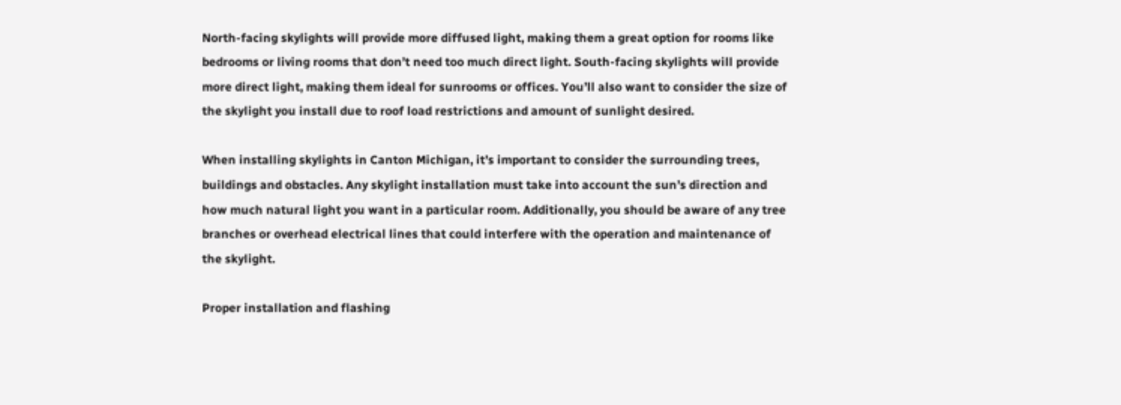North-facing skylights will provide more diffused light, making them a great option for rooms like bedrooms or living rooms that don’t need too much direct light. South-facing skylights will provide more direct light, making them ideal for sunrooms or offices. You’ll also want to consider the size of the skylight you install due to roof load restrictions and amount of sunlight desired.

When installing skylights in Canton Michigan, it’s important to consider the surrounding trees, buildings and obstacles. Any skylight installation must take into account the sun’s direction and how much natural light you want in a particular room. Additionally, you should be aware of any tree branches or overhead electrical lines that could interfere with the operation and maintenance of the skylight.

Proper installation and flashing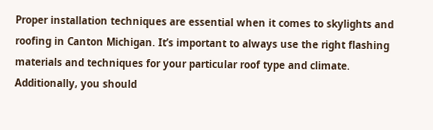Proper installation techniques are essential when it comes to skylights and roofing in Canton Michigan. It’s important to always use the right flashing materials and techniques for your particular roof type and climate. Additionally, you should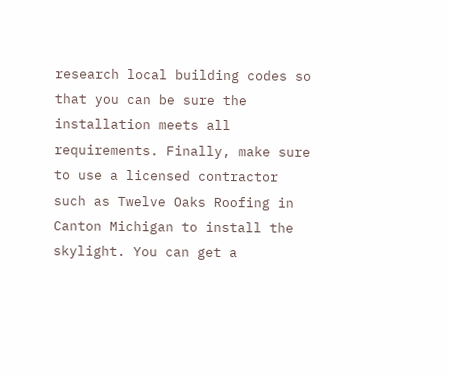research local building codes so that you can be sure the installation meets all requirements. Finally, make sure to use a licensed contractor such as Twelve Oaks Roofing in Canton Michigan to install the skylight. You can get a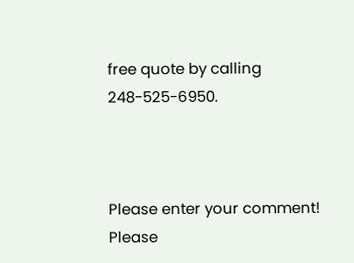free quote by calling 248-525-6950.



Please enter your comment!
Please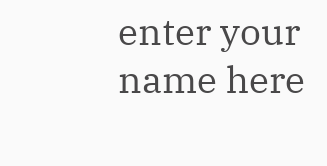enter your name here